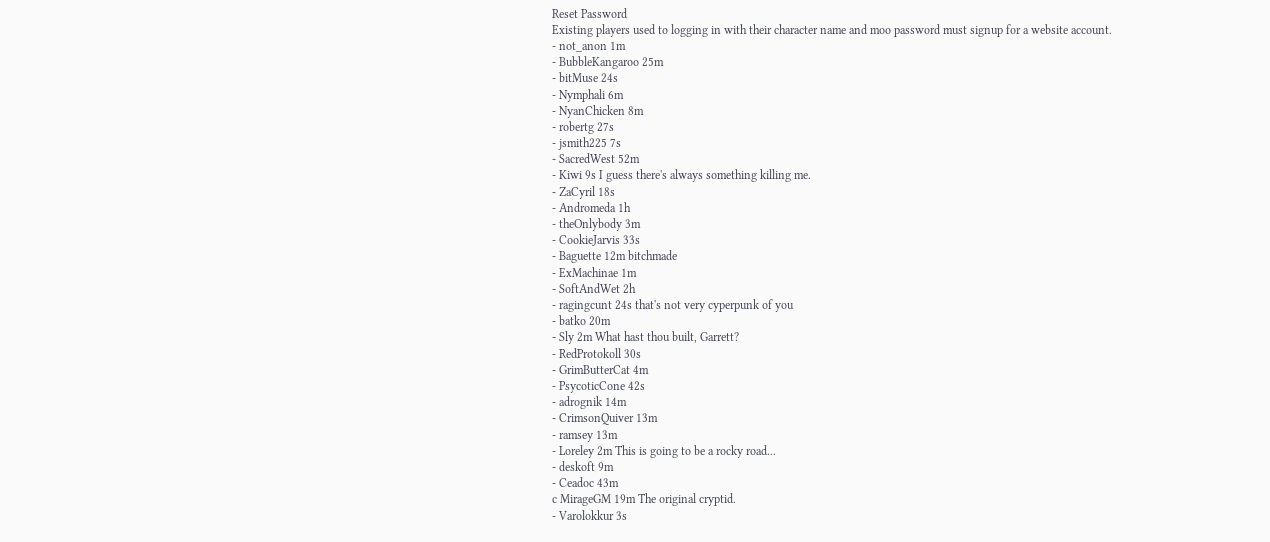Reset Password
Existing players used to logging in with their character name and moo password must signup for a website account.
- not_anon 1m
- BubbleKangaroo 25m
- bitMuse 24s
- Nymphali 6m
- NyanChicken 8m
- robertg 27s
- jsmith225 7s
- SacredWest 52m
- Kiwi 9s I guess there's always something killing me.
- ZaCyril 18s
- Andromeda 1h
- theOnlybody 3m
- CookieJarvis 33s
- Baguette 12m bitchmade
- ExMachinae 1m
- SoftAndWet 2h
- ragingcunt 24s that's not very cyperpunk of you
- batko 20m
- Sly 2m What hast thou built, Garrett?
- RedProtokoll 30s
- GrimButterCat 4m
- PsycoticCone 42s
- adrognik 14m
- CrimsonQuiver 13m
- ramsey 13m
- Loreley 2m This is going to be a rocky road...
- deskoft 9m
- Ceadoc 43m
c MirageGM 19m The original cryptid.
- Varolokkur 3s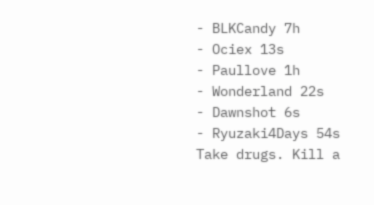- BLKCandy 7h
- Ociex 13s
- Paullove 1h
- Wonderland 22s
- Dawnshot 6s
- Ryuzaki4Days 54s Take drugs. Kill a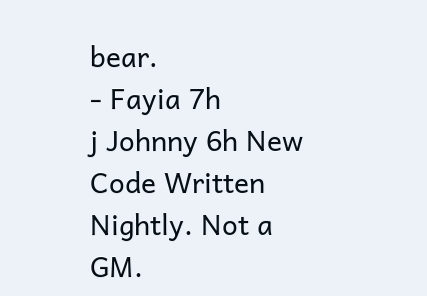bear.
- Fayia 7h
j Johnny 6h New Code Written Nightly. Not a GM.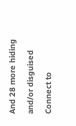And 28 more hiding and/or disguised
Connect to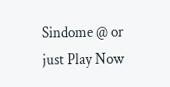Sindome @ or just Play Now